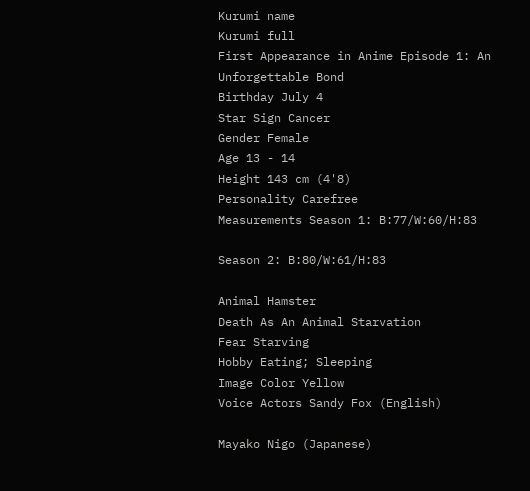Kurumi name
Kurumi full
First Appearance in Anime Episode 1: An Unforgettable Bond
Birthday July 4
Star Sign Cancer
Gender Female
Age 13 - 14
Height 143 cm (4'8)
Personality Carefree
Measurements Season 1: B:77/W:60/H:83

Season 2: B:80/W:61/H:83

Animal Hamster
Death As An Animal Starvation
Fear Starving
Hobby Eating; Sleeping
Image Color Yellow
Voice Actors Sandy Fox (English)

Mayako Nigo (Japanese)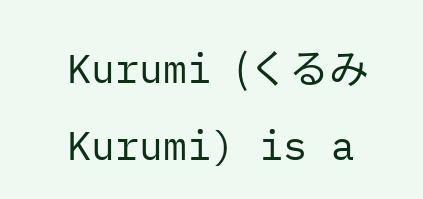Kurumi (くるみ Kurumi) is a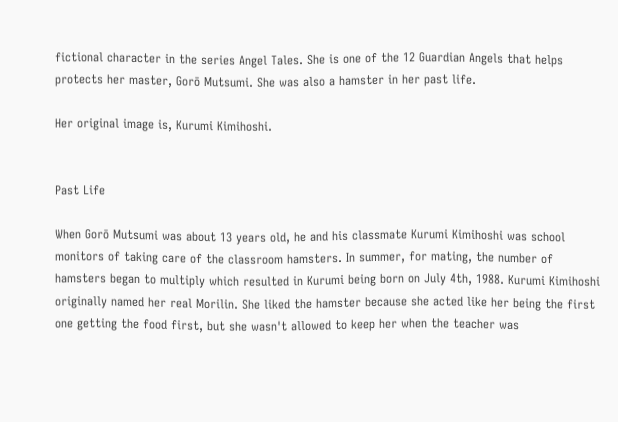fictional character in the series Angel Tales. She is one of the 12 Guardian Angels that helps protects her master, Gorō Mutsumi. She was also a hamster in her past life.

Her original image is, Kurumi Kimihoshi.


Past Life

When Gorō Mutsumi was about 13 years old, he and his classmate Kurumi Kimihoshi was school monitors of taking care of the classroom hamsters. In summer, for mating, the number of hamsters began to multiply which resulted in Kurumi being born on July 4th, 1988. Kurumi Kimihoshi originally named her real Morilin. She liked the hamster because she acted like her being the first one getting the food first, but she wasn't allowed to keep her when the teacher was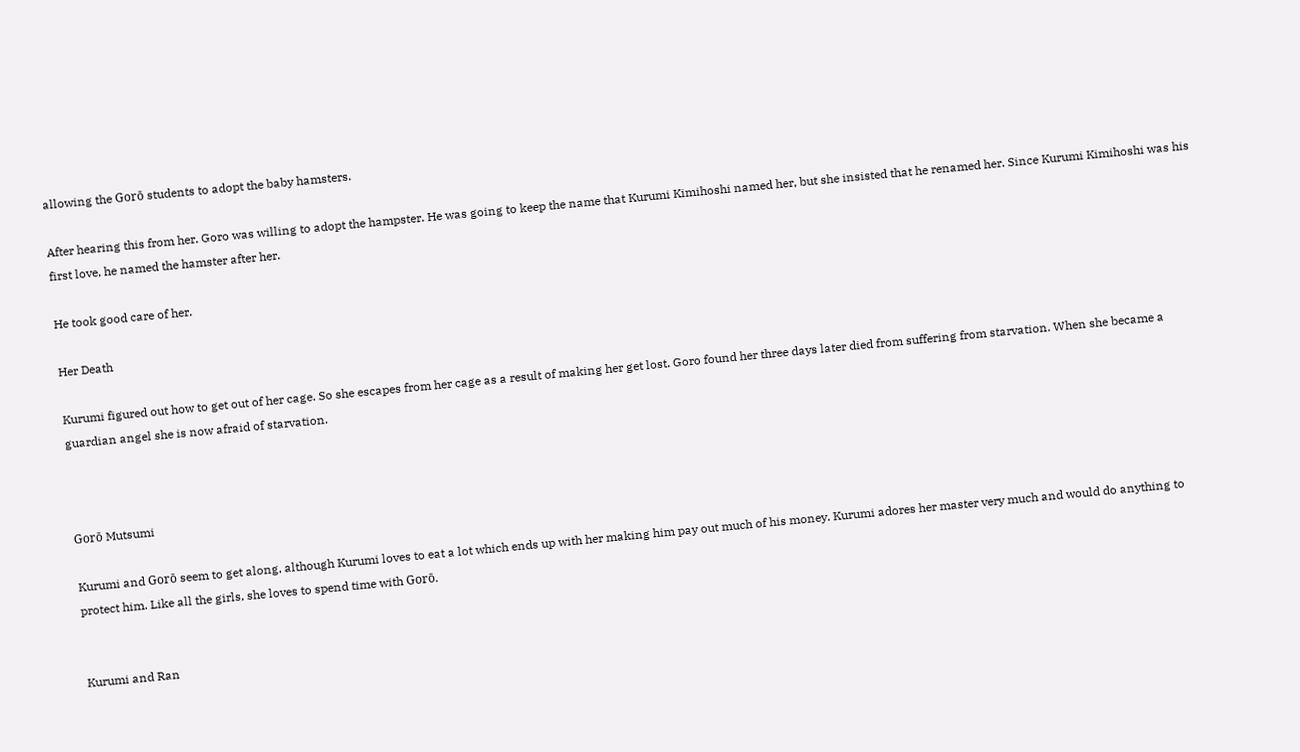allowing the Gorō students to adopt the baby hamsters.

After hearing this from her. Goro was willing to adopt the hampster. He was going to keep the name that Kurumi Kimihoshi named her, but she insisted that he renamed her. Since Kurumi Kimihoshi was his first love, he named the hamster after her.

He took good care of her.

Her Death

Kurumi figured out how to get out of her cage. So she escapes from her cage as a result of making her get lost. Goro found her three days later died from suffering from starvation. When she became a guardian angel she is now afraid of starvation.



Gorō Mutsumi

Kurumi and Gorō seem to get along, although Kurumi loves to eat a lot which ends up with her making him pay out much of his money. Kurumi adores her master very much and would do anything to protect him. Like all the girls, she loves to spend time with Gorō.


Kurumi and Ran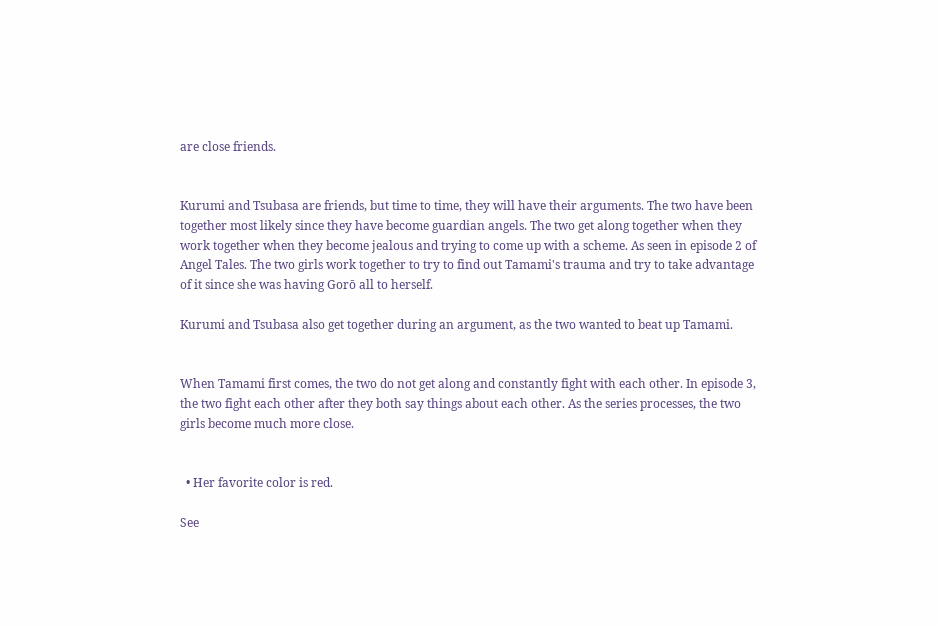are close friends.


Kurumi and Tsubasa are friends, but time to time, they will have their arguments. The two have been together most likely since they have become guardian angels. The two get along together when they work together when they become jealous and trying to come up with a scheme. As seen in episode 2 of Angel Tales. The two girls work together to try to find out Tamami's trauma and try to take advantage of it since she was having Gorō all to herself.

Kurumi and Tsubasa also get together during an argument, as the two wanted to beat up Tamami.


When Tamami first comes, the two do not get along and constantly fight with each other. In episode 3, the two fight each other after they both say things about each other. As the series processes, the two girls become much more close.


  • Her favorite color is red.

See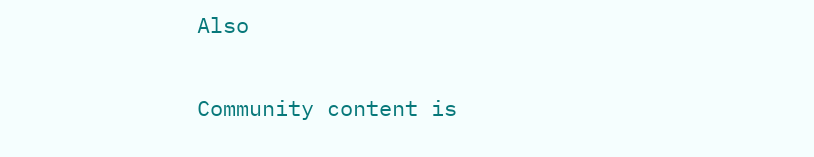Also

Community content is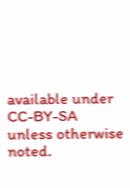available under CC-BY-SA unless otherwise noted.